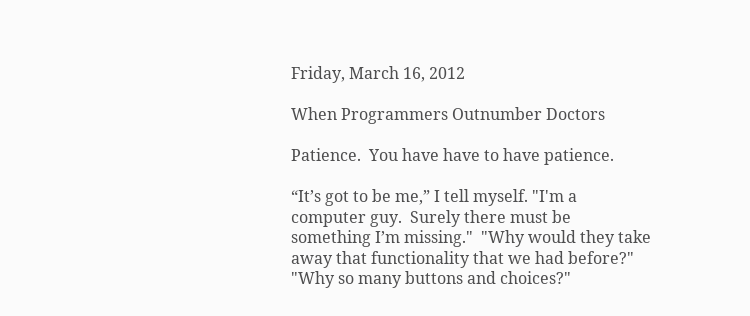Friday, March 16, 2012

When Programmers Outnumber Doctors

Patience.  You have have to have patience.

“It’s got to be me,” I tell myself. "I'm a computer guy.  Surely there must be something I’m missing."  "Why would they take away that functionality that we had before?"  "Why so many buttons and choices?"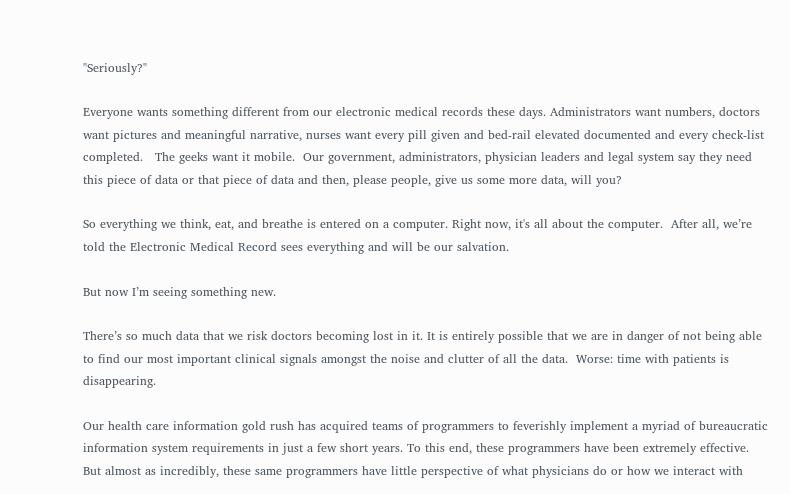"Seriously?"

Everyone wants something different from our electronic medical records these days. Administrators want numbers, doctors want pictures and meaningful narrative, nurses want every pill given and bed-rail elevated documented and every check-list completed.   The geeks want it mobile.  Our government, administrators, physician leaders and legal system say they need this piece of data or that piece of data and then, please people, give us some more data, will you?

So everything we think, eat, and breathe is entered on a computer. Right now, it's all about the computer.  After all, we’re told the Electronic Medical Record sees everything and will be our salvation.

But now I’m seeing something new.

There’s so much data that we risk doctors becoming lost in it. It is entirely possible that we are in danger of not being able to find our most important clinical signals amongst the noise and clutter of all the data.  Worse: time with patients is disappearing.

Our health care information gold rush has acquired teams of programmers to feverishly implement a myriad of bureaucratic information system requirements in just a few short years. To this end, these programmers have been extremely effective. But almost as incredibly, these same programmers have little perspective of what physicians do or how we interact with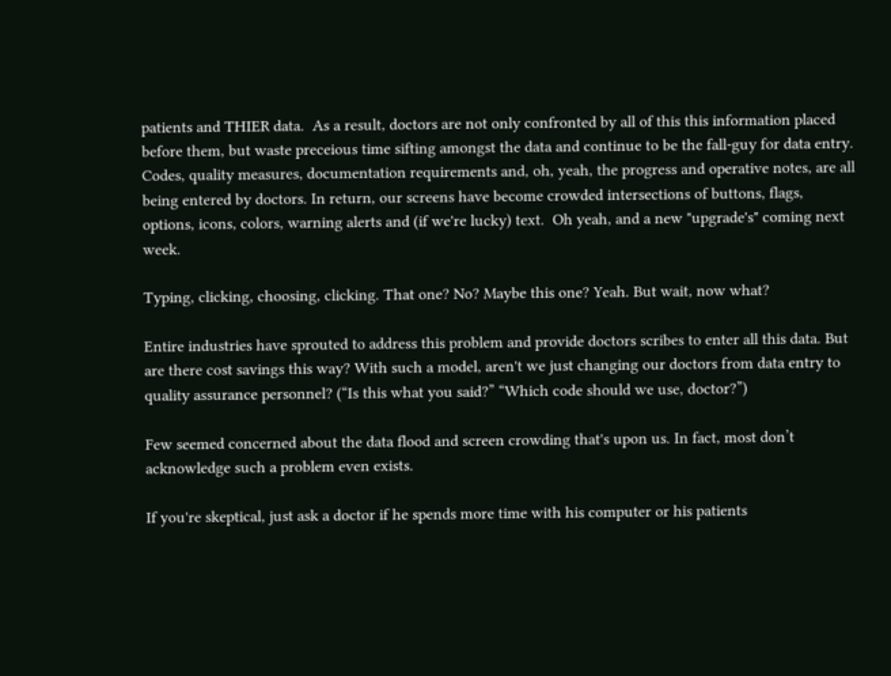patients and THIER data.  As a result, doctors are not only confronted by all of this this information placed before them, but waste preceious time sifting amongst the data and continue to be the fall-guy for data entry. Codes, quality measures, documentation requirements and, oh, yeah, the progress and operative notes, are all being entered by doctors. In return, our screens have become crowded intersections of buttons, flags, options, icons, colors, warning alerts and (if we're lucky) text.  Oh yeah, and a new "upgrade's" coming next week.

Typing, clicking, choosing, clicking. That one? No? Maybe this one? Yeah. But wait, now what?

Entire industries have sprouted to address this problem and provide doctors scribes to enter all this data. But are there cost savings this way? With such a model, aren't we just changing our doctors from data entry to quality assurance personnel? (“Is this what you said?” “Which code should we use, doctor?”)

Few seemed concerned about the data flood and screen crowding that's upon us. In fact, most don’t acknowledge such a problem even exists.

If you're skeptical, just ask a doctor if he spends more time with his computer or his patients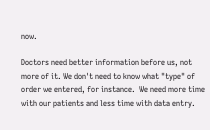now.

Doctors need better information before us, not more of it. We don't need to know what "type" of order we entered, for instance.  We need more time with our patients and less time with data entry.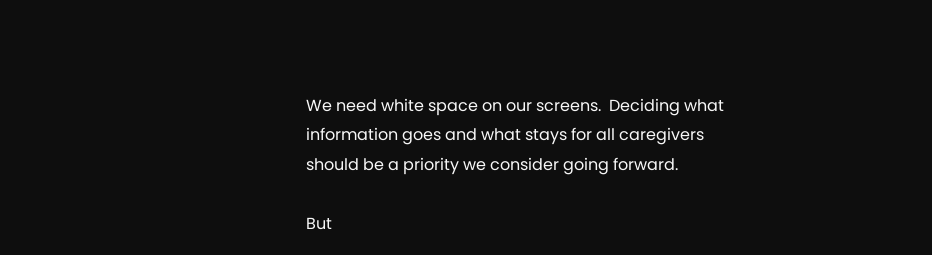We need white space on our screens.  Deciding what information goes and what stays for all caregivers should be a priority we consider going forward.

But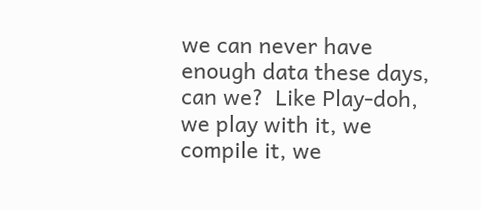we can never have enough data these days, can we?  Like Play-doh, we play with it, we compile it, we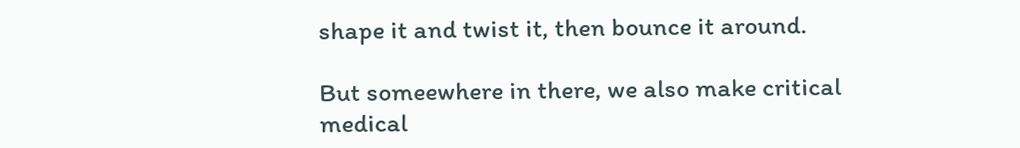shape it and twist it, then bounce it around.

But someewhere in there, we also make critical medical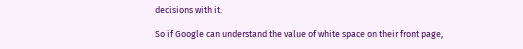decisions with it.

So if Google can understand the value of white space on their front page,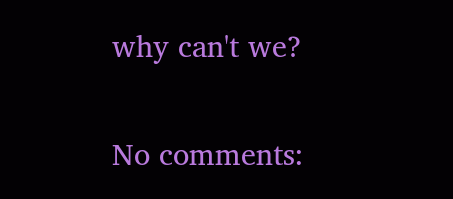why can't we?


No comments: